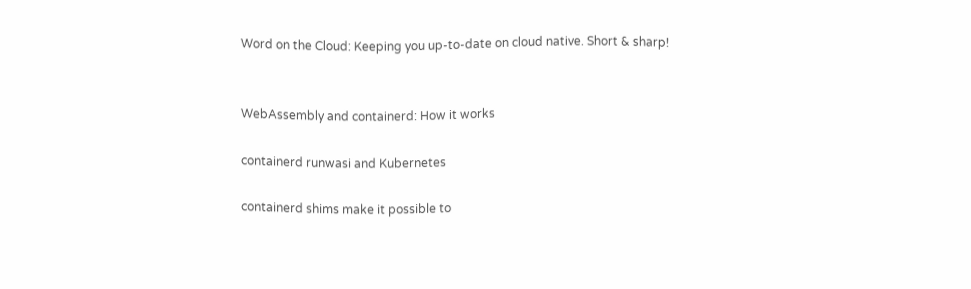Word on the Cloud: Keeping you up-to-date on cloud native. Short & sharp!


WebAssembly and containerd: How it works

containerd runwasi and Kubernetes

containerd shims make it possible to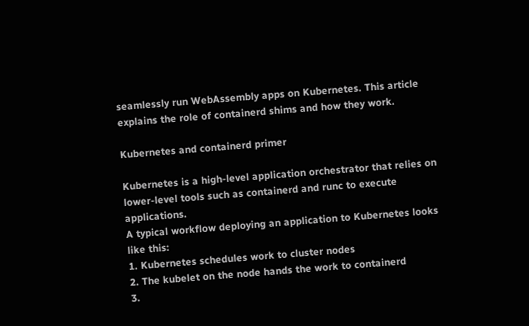seamlessly run WebAssembly apps on Kubernetes. This article explains the role of containerd shims and how they work.

Kubernetes and containerd primer

Kubernetes is a high-level application orchestrator that relies on lower-level tools such as containerd and runc to execute applications.
A typical workflow deploying an application to Kubernetes looks like this:
1. Kubernetes schedules work to cluster nodes
2. The kubelet on the node hands the work to containerd
3.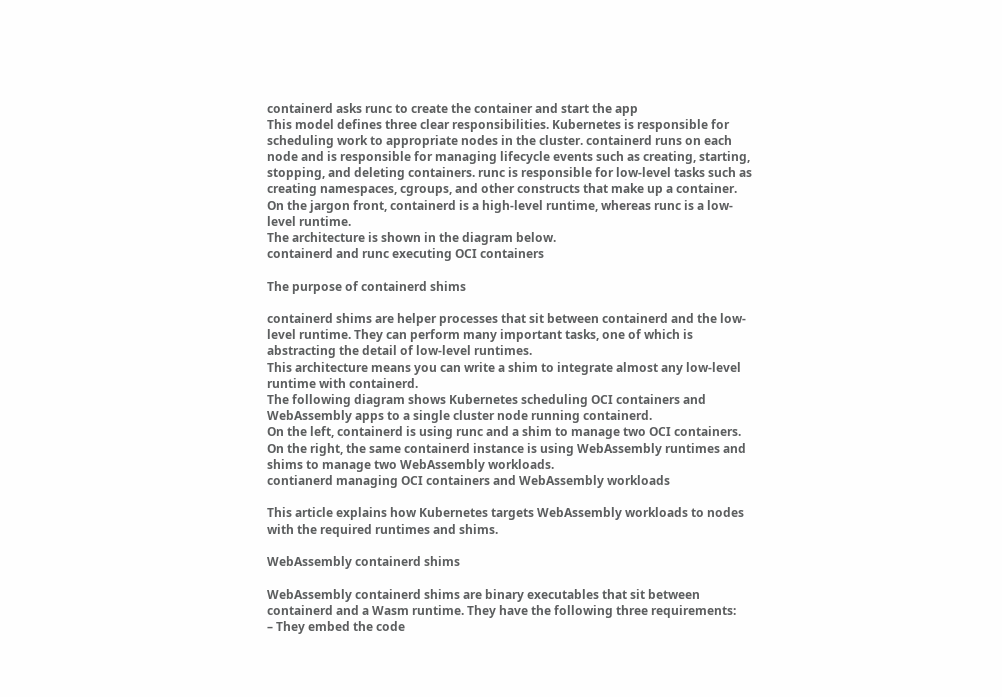containerd asks runc to create the container and start the app
This model defines three clear responsibilities. Kubernetes is responsible for scheduling work to appropriate nodes in the cluster. containerd runs on each node and is responsible for managing lifecycle events such as creating, starting, stopping, and deleting containers. runc is responsible for low-level tasks such as creating namespaces, cgroups, and other constructs that make up a container.
On the jargon front, containerd is a high-level runtime, whereas runc is a low-level runtime.
The architecture is shown in the diagram below.
containerd and runc executing OCI containers

The purpose of containerd shims

containerd shims are helper processes that sit between containerd and the low-level runtime. They can perform many important tasks, one of which is abstracting the detail of low-level runtimes.
This architecture means you can write a shim to integrate almost any low-level runtime with containerd.
The following diagram shows Kubernetes scheduling OCI containers and WebAssembly apps to a single cluster node running containerd.
On the left, containerd is using runc and a shim to manage two OCI containers. On the right, the same containerd instance is using WebAssembly runtimes and shims to manage two WebAssembly workloads.
contianerd managing OCI containers and WebAssembly workloads

This article explains how Kubernetes targets WebAssembly workloads to nodes with the required runtimes and shims.

WebAssembly containerd shims

WebAssembly containerd shims are binary executables that sit between containerd and a Wasm runtime. They have the following three requirements:
– They embed the code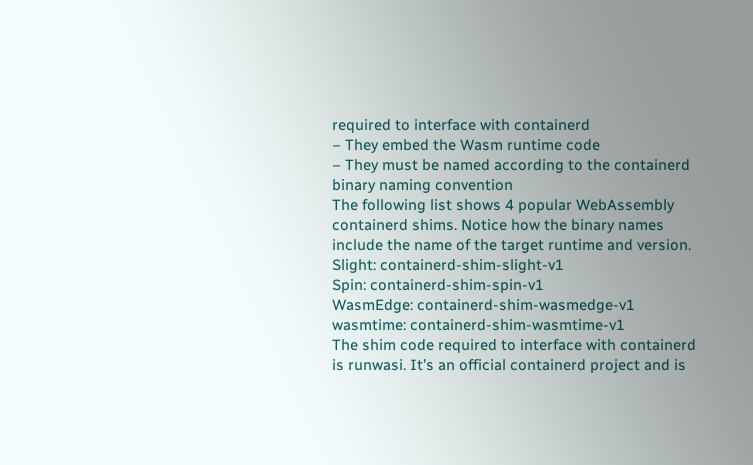required to interface with containerd
– They embed the Wasm runtime code
– They must be named according to the containerd binary naming convention
The following list shows 4 popular WebAssembly containerd shims. Notice how the binary names include the name of the target runtime and version.
Slight: containerd-shim-slight-v1
Spin: containerd-shim-spin-v1
WasmEdge: containerd-shim-wasmedge-v1
wasmtime: containerd-shim-wasmtime-v1
The shim code required to interface with containerd is runwasi. It’s an official containerd project and is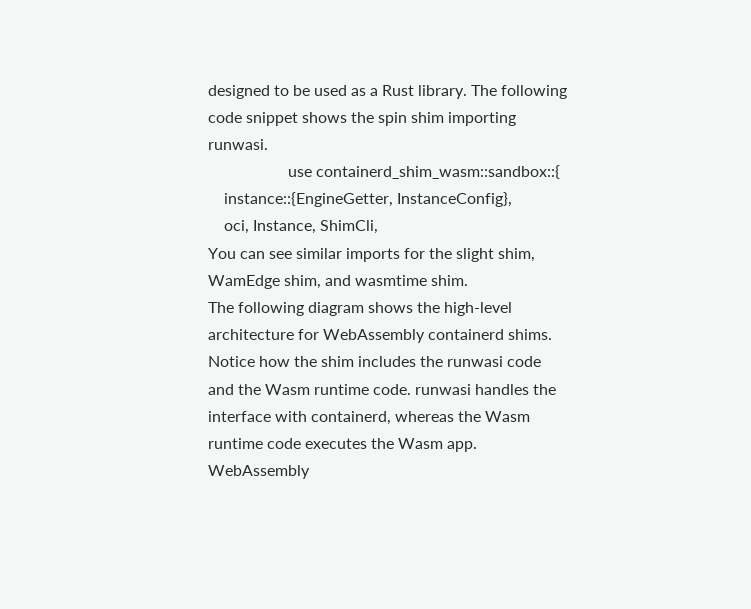designed to be used as a Rust library. The following code snippet shows the spin shim importing runwasi.
                    use containerd_shim_wasm::sandbox::{
    instance::{EngineGetter, InstanceConfig},
    oci, Instance, ShimCli,
You can see similar imports for the slight shim, WamEdge shim, and wasmtime shim.
The following diagram shows the high-level architecture for WebAssembly containerd shims. Notice how the shim includes the runwasi code and the Wasm runtime code. runwasi handles the interface with containerd, whereas the Wasm runtime code executes the Wasm app.
WebAssembly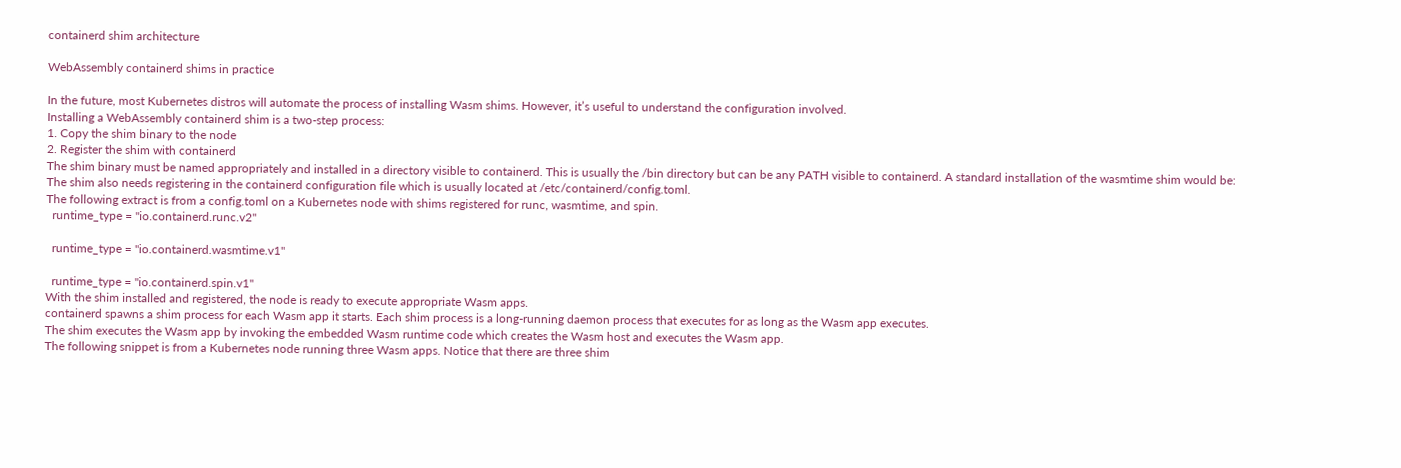containerd shim architecture

WebAssembly containerd shims in practice

In the future, most Kubernetes distros will automate the process of installing Wasm shims. However, it’s useful to understand the configuration involved.
Installing a WebAssembly containerd shim is a two-step process:
1. Copy the shim binary to the node
2. Register the shim with containerd
The shim binary must be named appropriately and installed in a directory visible to containerd. This is usually the /bin directory but can be any PATH visible to containerd. A standard installation of the wasmtime shim would be:
The shim also needs registering in the containerd configuration file which is usually located at /etc/containerd/config.toml.
The following extract is from a config.toml on a Kubernetes node with shims registered for runc, wasmtime, and spin.
  runtime_type = "io.containerd.runc.v2"

  runtime_type = "io.containerd.wasmtime.v1"

  runtime_type = "io.containerd.spin.v1"
With the shim installed and registered, the node is ready to execute appropriate Wasm apps.
containerd spawns a shim process for each Wasm app it starts. Each shim process is a long-running daemon process that executes for as long as the Wasm app executes.
The shim executes the Wasm app by invoking the embedded Wasm runtime code which creates the Wasm host and executes the Wasm app.
The following snippet is from a Kubernetes node running three Wasm apps. Notice that there are three shim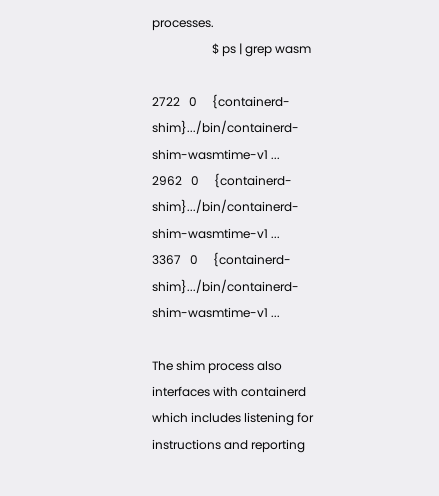processes.
                    $ ps | grep wasm

2722   0     {containerd-shim}.../bin/containerd-shim-wasmtime-v1 ...
2962   0     {containerd-shim}.../bin/containerd-shim-wasmtime-v1 ...
3367   0     {containerd-shim}.../bin/containerd-shim-wasmtime-v1 ...

The shim process also interfaces with containerd which includes listening for instructions and reporting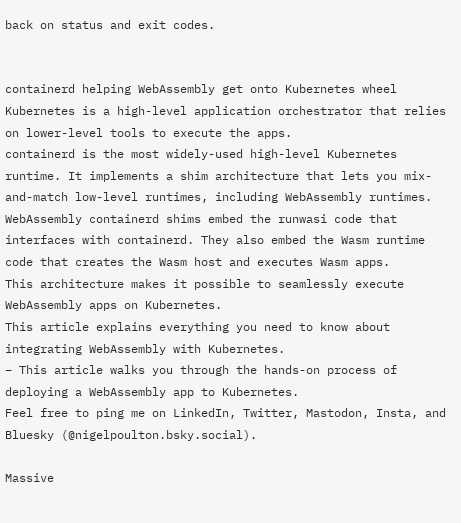back on status and exit codes.


containerd helping WebAssembly get onto Kubernetes wheel
Kubernetes is a high-level application orchestrator that relies on lower-level tools to execute the apps.
containerd is the most widely-used high-level Kubernetes runtime. It implements a shim architecture that lets you mix-and-match low-level runtimes, including WebAssembly runtimes.
WebAssembly containerd shims embed the runwasi code that interfaces with containerd. They also embed the Wasm runtime code that creates the Wasm host and executes Wasm apps.
This architecture makes it possible to seamlessly execute WebAssembly apps on Kubernetes.
This article explains everything you need to know about integrating WebAssembly with Kubernetes.
– This article walks you through the hands-on process of deploying a WebAssembly app to Kubernetes.
Feel free to ping me on LinkedIn, Twitter, Mastodon, Insta, and Bluesky (@nigelpoulton.bsky.social).

Massive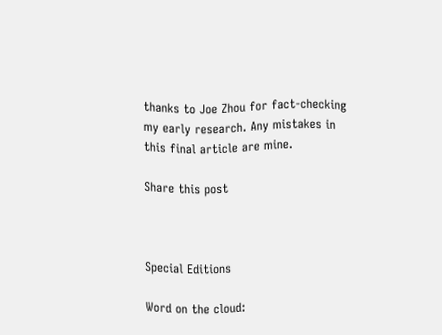thanks to Joe Zhou for fact-checking my early research. Any mistakes in this final article are mine.

Share this post



Special Editions

Word on the cloud: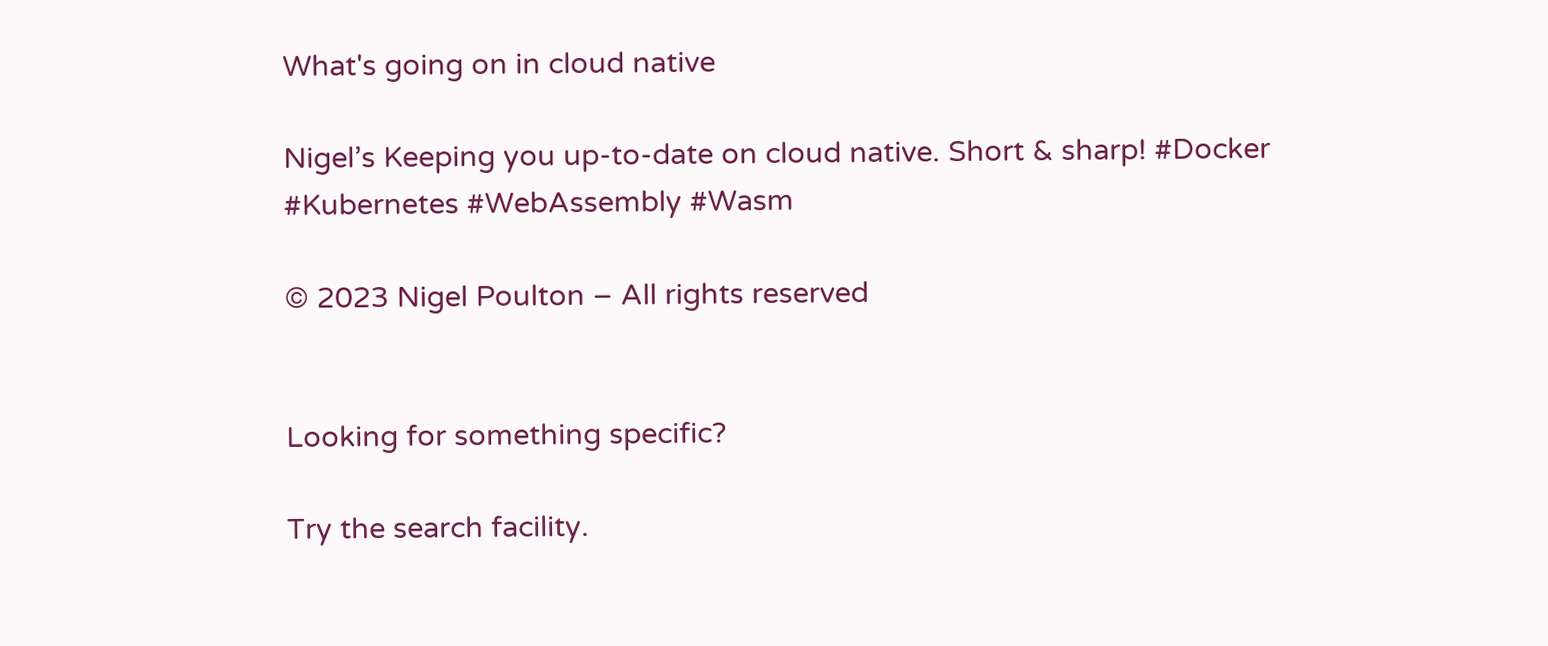What's going on in cloud native

Nigel’s Keeping you up-to-date on cloud native. Short & sharp! #Docker #Kubernetes #WebAssembly #Wasm

© 2023 Nigel Poulton – All rights reserved


Looking for something specific?

Try the search facility.